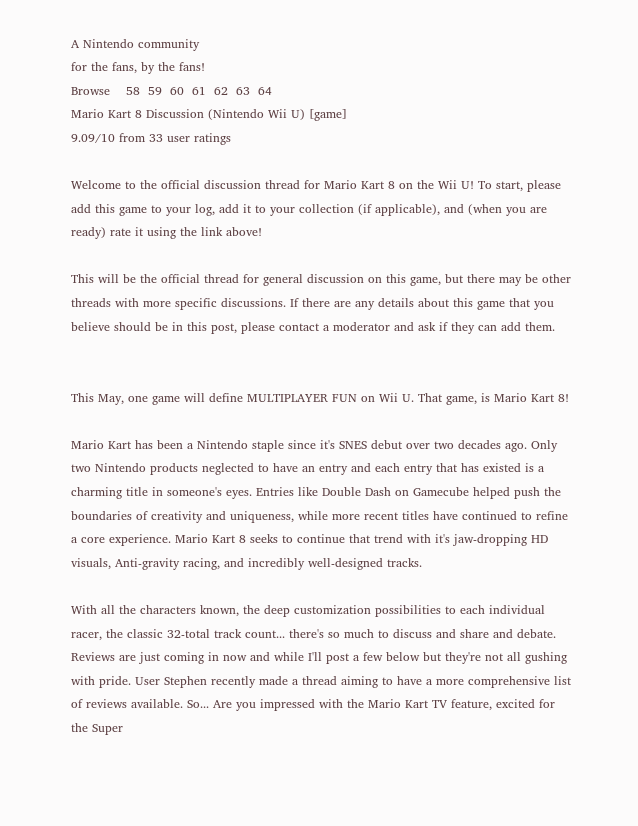A Nintendo community
for the fans, by the fans!
Browse    58  59  60  61  62  63  64
Mario Kart 8 Discussion (Nintendo Wii U) [game]
9.09/10 from 33 user ratings

Welcome to the official discussion thread for Mario Kart 8 on the Wii U! To start, please add this game to your log, add it to your collection (if applicable), and (when you are ready) rate it using the link above!

This will be the official thread for general discussion on this game, but there may be other threads with more specific discussions. If there are any details about this game that you believe should be in this post, please contact a moderator and ask if they can add them.


This May, one game will define MULTIPLAYER FUN on Wii U. That game, is Mario Kart 8!

Mario Kart has been a Nintendo staple since it's SNES debut over two decades ago. Only two Nintendo products neglected to have an entry and each entry that has existed is a charming title in someone's eyes. Entries like Double Dash on Gamecube helped push the boundaries of creativity and uniqueness, while more recent titles have continued to refine a core experience. Mario Kart 8 seeks to continue that trend with it's jaw-dropping HD visuals, Anti-gravity racing, and incredibly well-designed tracks.

With all the characters known, the deep customization possibilities to each individual racer, the classic 32-total track count... there's so much to discuss and share and debate. Reviews are just coming in now and while I'll post a few below but they're not all gushing with pride. User Stephen recently made a thread aiming to have a more comprehensive list of reviews available. So... Are you impressed with the Mario Kart TV feature, excited for the Super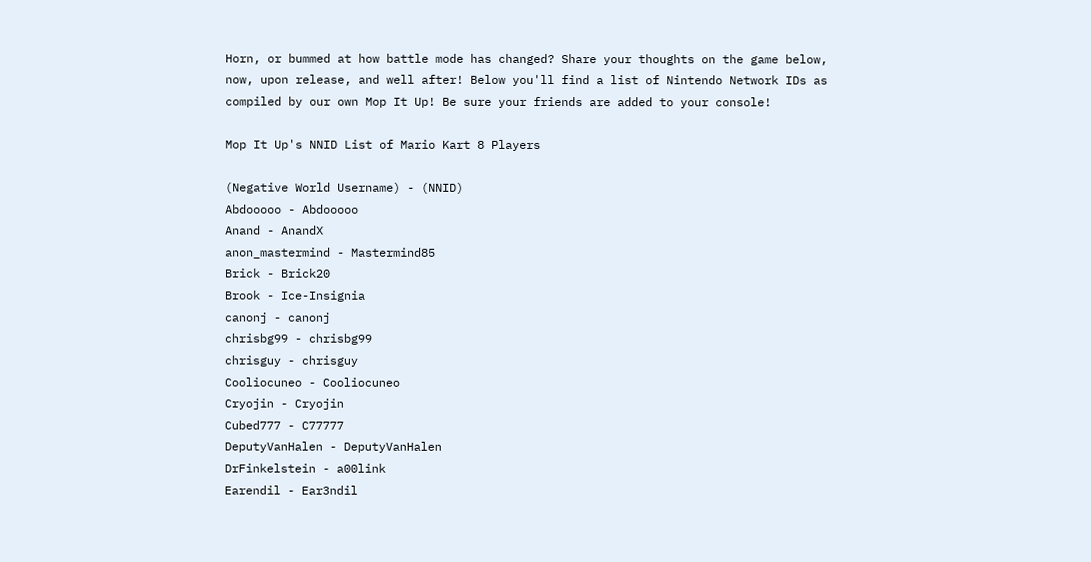Horn, or bummed at how battle mode has changed? Share your thoughts on the game below, now, upon release, and well after! Below you'll find a list of Nintendo Network IDs as compiled by our own Mop It Up! Be sure your friends are added to your console!

Mop It Up's NNID List of Mario Kart 8 Players

(Negative World Username) - (NNID)
Abdooooo - Abdooooo
Anand - AnandX
anon_mastermind - Mastermind85
Brick - Brick20
Brook - Ice-Insignia
canonj - canonj
chrisbg99 - chrisbg99
chrisguy - chrisguy
Cooliocuneo - Cooliocuneo
Cryojin - Cryojin
Cubed777 - C77777
DeputyVanHalen - DeputyVanHalen
DrFinkelstein - a00link
Earendil - Ear3ndil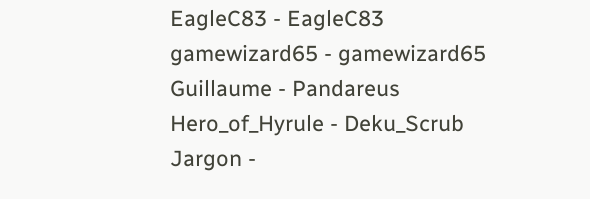EagleC83 - EagleC83
gamewizard65 - gamewizard65
Guillaume - Pandareus
Hero_of_Hyrule - Deku_Scrub
Jargon -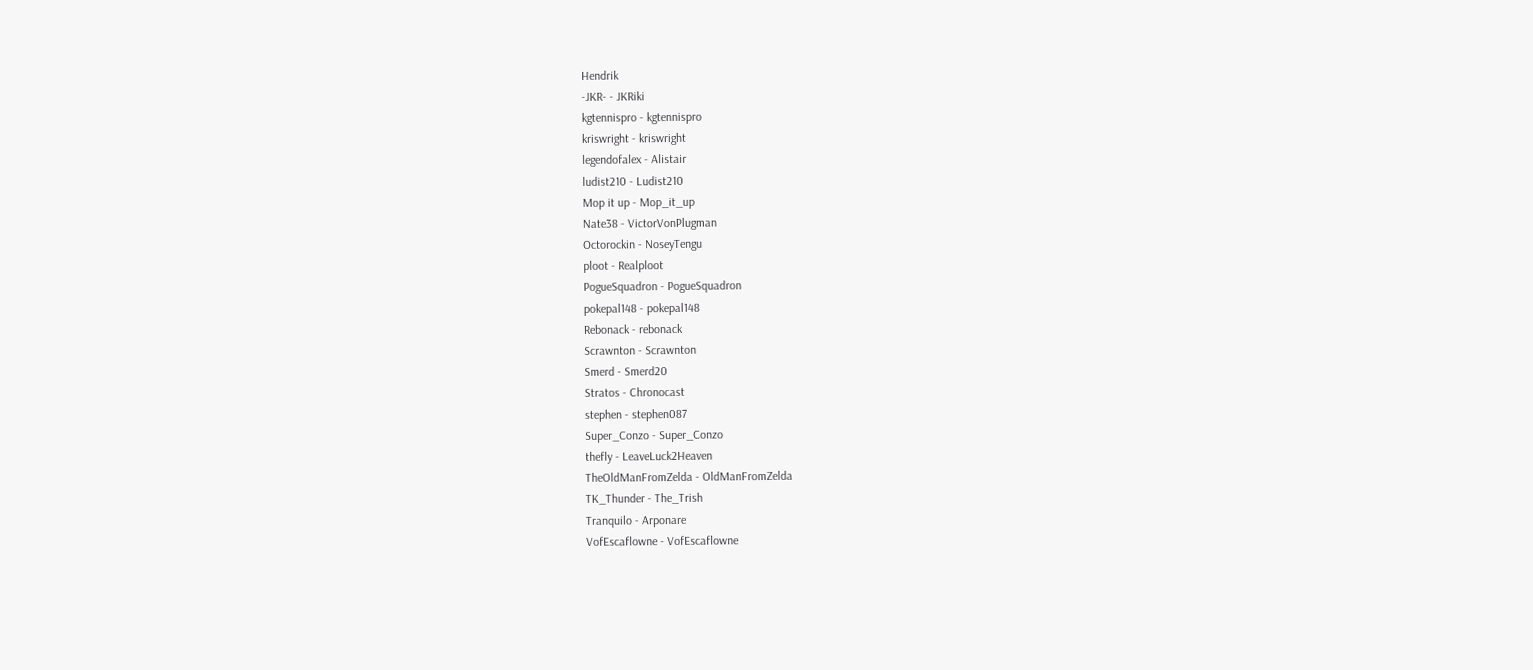Hendrik
-JKR- - JKRiki
kgtennispro - kgtennispro
kriswright - kriswright
legendofalex - Alistair
ludist210 - Ludist210
Mop it up - Mop_it_up
Nate38 - VictorVonPlugman
Octorockin - NoseyTengu
ploot - Realploot
PogueSquadron - PogueSquadron
pokepal148 - pokepal148
Rebonack - rebonack
Scrawnton - Scrawnton
Smerd - Smerd20
Stratos - Chronocast
stephen - stephen087
Super_Conzo - Super_Conzo
thefly - LeaveLuck2Heaven
TheOldManFromZelda - OldManFromZelda
TK_Thunder - The_Trish
Tranquilo - Arponare
VofEscaflowne - VofEscaflowne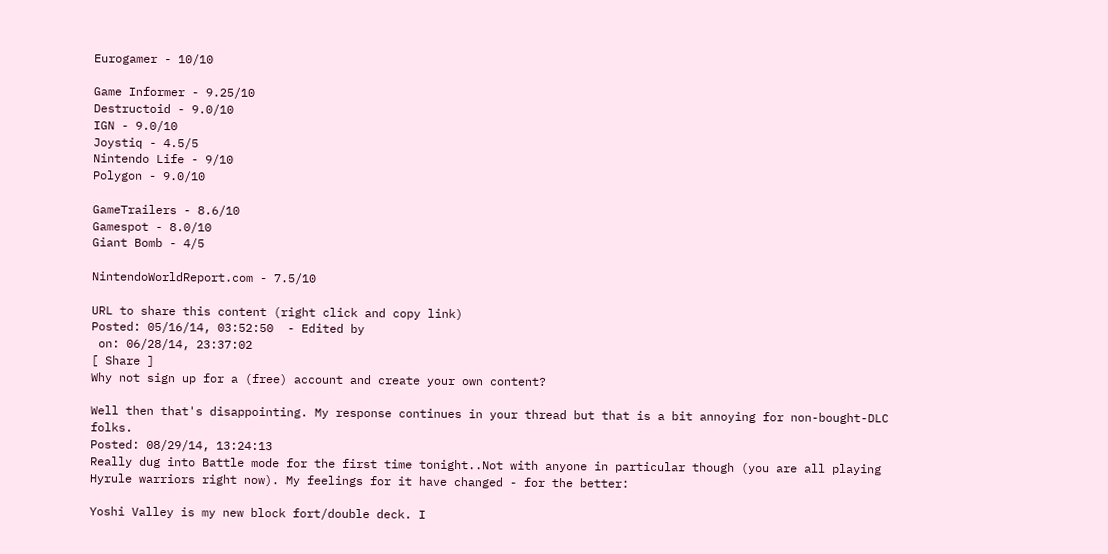Eurogamer - 10/10

Game Informer - 9.25/10
Destructoid - 9.0/10
IGN - 9.0/10
Joystiq - 4.5/5
Nintendo Life - 9/10
Polygon - 9.0/10

GameTrailers - 8.6/10
Gamespot - 8.0/10
Giant Bomb - 4/5

NintendoWorldReport.com - 7.5/10

URL to share this content (right click and copy link)
Posted: 05/16/14, 03:52:50  - Edited by
 on: 06/28/14, 23:37:02
[ Share ]
Why not sign up for a (free) account and create your own content?

Well then that's disappointing. My response continues in your thread but that is a bit annoying for non-bought-DLC folks.
Posted: 08/29/14, 13:24:13
Really dug into Battle mode for the first time tonight..Not with anyone in particular though (you are all playing Hyrule warriors right now). My feelings for it have changed - for the better:

Yoshi Valley is my new block fort/double deck. I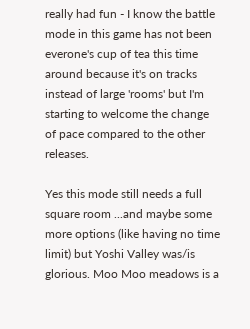really had fun - I know the battle mode in this game has not been everone's cup of tea this time around because it's on tracks instead of large 'rooms' but I'm starting to welcome the change of pace compared to the other releases.

Yes this mode still needs a full square room ...and maybe some more options (like having no time limit) but Yoshi Valley was/is glorious. Moo Moo meadows is a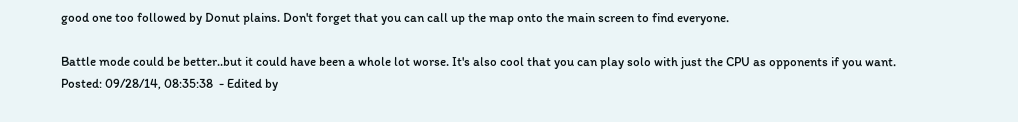good one too followed by Donut plains. Don't forget that you can call up the map onto the main screen to find everyone.

Battle mode could be better..but it could have been a whole lot worse. It's also cool that you can play solo with just the CPU as opponents if you want.
Posted: 09/28/14, 08:35:38  - Edited by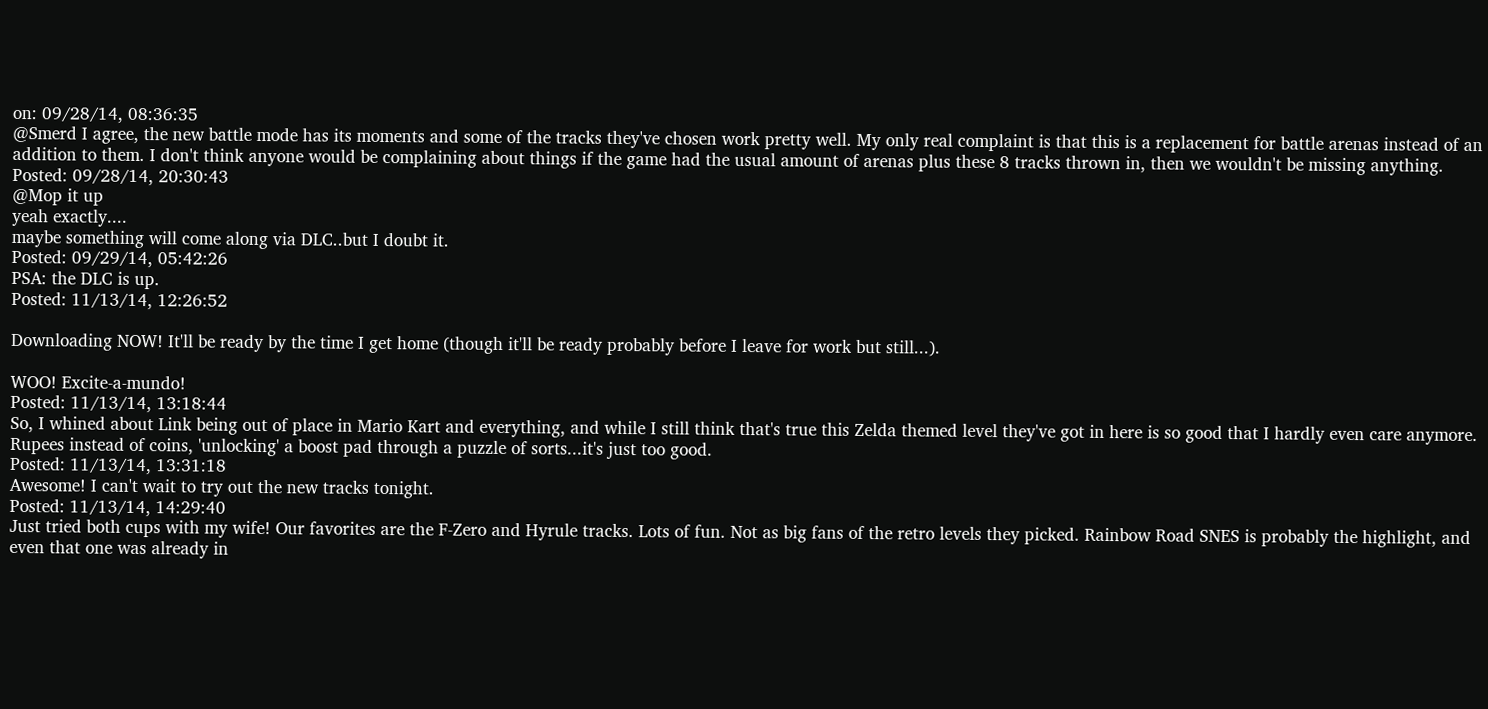on: 09/28/14, 08:36:35
@Smerd I agree, the new battle mode has its moments and some of the tracks they've chosen work pretty well. My only real complaint is that this is a replacement for battle arenas instead of an addition to them. I don't think anyone would be complaining about things if the game had the usual amount of arenas plus these 8 tracks thrown in, then we wouldn't be missing anything.
Posted: 09/28/14, 20:30:43
@Mop it up
yeah exactly....
maybe something will come along via DLC..but I doubt it.
Posted: 09/29/14, 05:42:26
PSA: the DLC is up.
Posted: 11/13/14, 12:26:52

Downloading NOW! It'll be ready by the time I get home (though it'll be ready probably before I leave for work but still...).

WOO! Excite-a-mundo!
Posted: 11/13/14, 13:18:44
So, I whined about Link being out of place in Mario Kart and everything, and while I still think that's true this Zelda themed level they've got in here is so good that I hardly even care anymore. Rupees instead of coins, 'unlocking' a boost pad through a puzzle of sorts...it's just too good.
Posted: 11/13/14, 13:31:18
Awesome! I can't wait to try out the new tracks tonight.
Posted: 11/13/14, 14:29:40
Just tried both cups with my wife! Our favorites are the F-Zero and Hyrule tracks. Lots of fun. Not as big fans of the retro levels they picked. Rainbow Road SNES is probably the highlight, and even that one was already in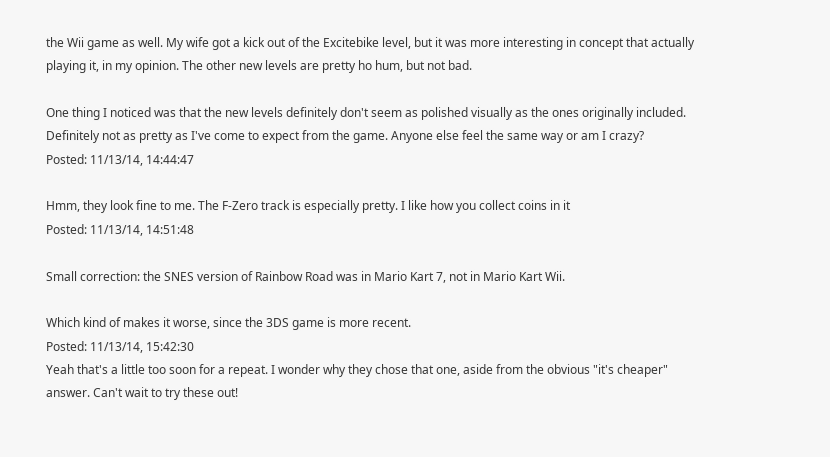the Wii game as well. My wife got a kick out of the Excitebike level, but it was more interesting in concept that actually playing it, in my opinion. The other new levels are pretty ho hum, but not bad.

One thing I noticed was that the new levels definitely don't seem as polished visually as the ones originally included. Definitely not as pretty as I've come to expect from the game. Anyone else feel the same way or am I crazy?
Posted: 11/13/14, 14:44:47

Hmm, they look fine to me. The F-Zero track is especially pretty. I like how you collect coins in it
Posted: 11/13/14, 14:51:48

Small correction: the SNES version of Rainbow Road was in Mario Kart 7, not in Mario Kart Wii.

Which kind of makes it worse, since the 3DS game is more recent.
Posted: 11/13/14, 15:42:30
Yeah that's a little too soon for a repeat. I wonder why they chose that one, aside from the obvious "it's cheaper" answer. Can't wait to try these out!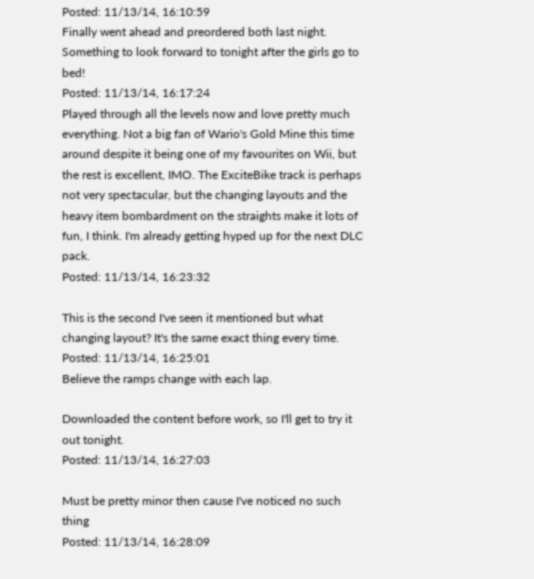Posted: 11/13/14, 16:10:59
Finally went ahead and preordered both last night. Something to look forward to tonight after the girls go to bed!
Posted: 11/13/14, 16:17:24
Played through all the levels now and love pretty much everything. Not a big fan of Wario's Gold Mine this time around despite it being one of my favourites on Wii, but the rest is excellent, IMO. The ExciteBike track is perhaps not very spectacular, but the changing layouts and the heavy item bombardment on the straights make it lots of fun, I think. I'm already getting hyped up for the next DLC pack.
Posted: 11/13/14, 16:23:32

This is the second I've seen it mentioned but what changing layout? It's the same exact thing every time.
Posted: 11/13/14, 16:25:01
Believe the ramps change with each lap.

Downloaded the content before work, so I'll get to try it out tonight.
Posted: 11/13/14, 16:27:03

Must be pretty minor then cause I've noticed no such thing
Posted: 11/13/14, 16:28:09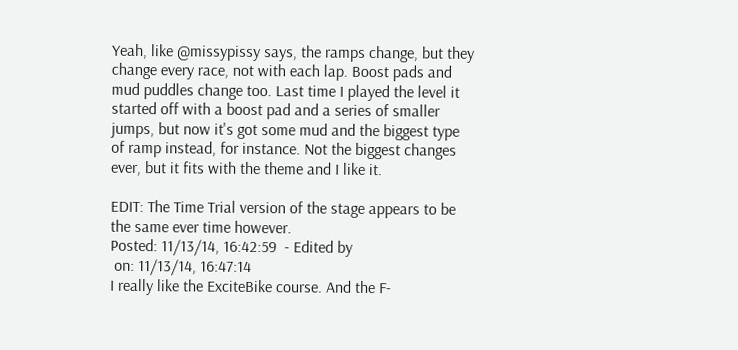Yeah, like @missypissy says, the ramps change, but they change every race, not with each lap. Boost pads and mud puddles change too. Last time I played the level it started off with a boost pad and a series of smaller jumps, but now it's got some mud and the biggest type of ramp instead, for instance. Not the biggest changes ever, but it fits with the theme and I like it.

EDIT: The Time Trial version of the stage appears to be the same ever time however.
Posted: 11/13/14, 16:42:59  - Edited by
 on: 11/13/14, 16:47:14
I really like the ExciteBike course. And the F-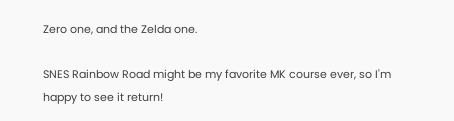Zero one, and the Zelda one.

SNES Rainbow Road might be my favorite MK course ever, so I'm happy to see it return!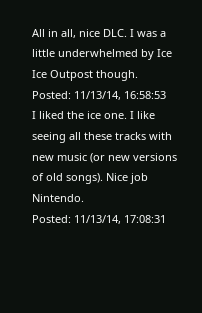All in all, nice DLC. I was a little underwhelmed by Ice Ice Outpost though.
Posted: 11/13/14, 16:58:53
I liked the ice one. I like seeing all these tracks with new music (or new versions of old songs). Nice job Nintendo.
Posted: 11/13/14, 17:08:31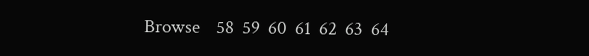Browse    58  59  60  61  62  63  64